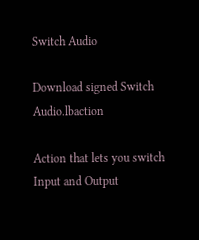Switch Audio

Download signed Switch Audio.lbaction

Action that lets you switch Input and Output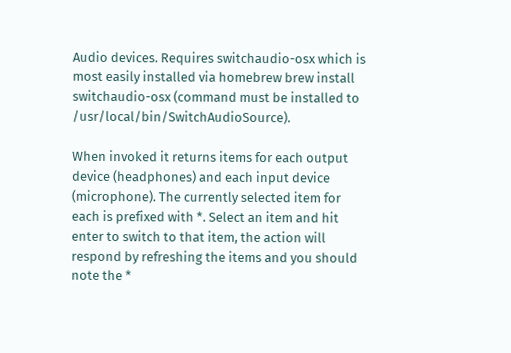Audio devices. Requires switchaudio-osx which is most easily installed via homebrew brew install switchaudio-osx (command must be installed to /usr/local/bin/SwitchAudioSource).

When invoked it returns items for each output device (headphones) and each input device (microphone). The currently selected item for each is prefixed with *. Select an item and hit enter to switch to that item, the action will respond by refreshing the items and you should note the *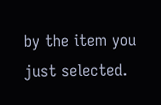by the item you just selected.